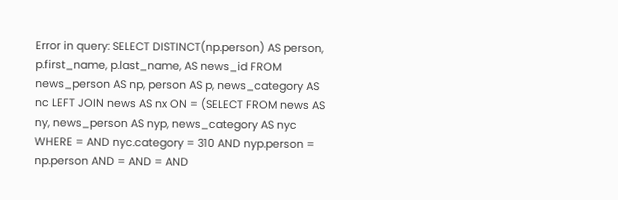Error in query: SELECT DISTINCT(np.person) AS person, p.first_name, p.last_name, AS news_id FROM news_person AS np, person AS p, news_category AS nc LEFT JOIN news AS nx ON = (SELECT FROM news AS ny, news_person AS nyp, news_category AS nyc WHERE = AND nyc.category = 310 AND nyp.person = np.person AND = AND = AND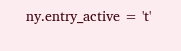ny.entry_active = 't'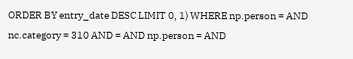ORDER BY entry_date DESC LIMIT 0, 1) WHERE np.person = AND nc.category = 310 AND = AND np.person = AND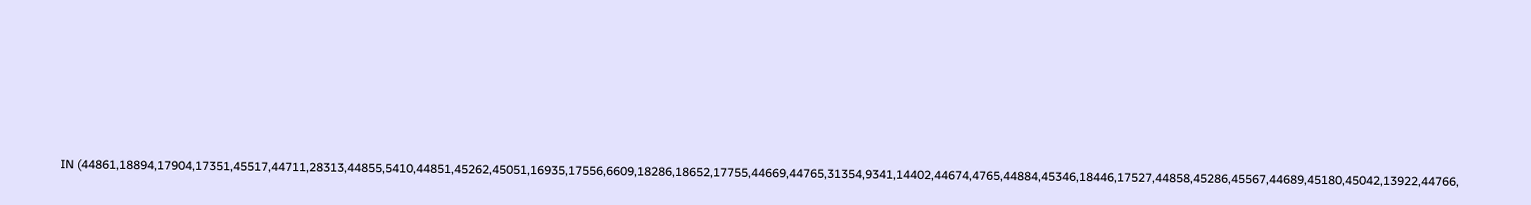IN (44861,18894,17904,17351,45517,44711,28313,44855,5410,44851,45262,45051,16935,17556,6609,18286,18652,17755,44669,44765,31354,9341,14402,44674,4765,44884,45346,18446,17527,44858,45286,45567,44689,45180,45042,13922,44766,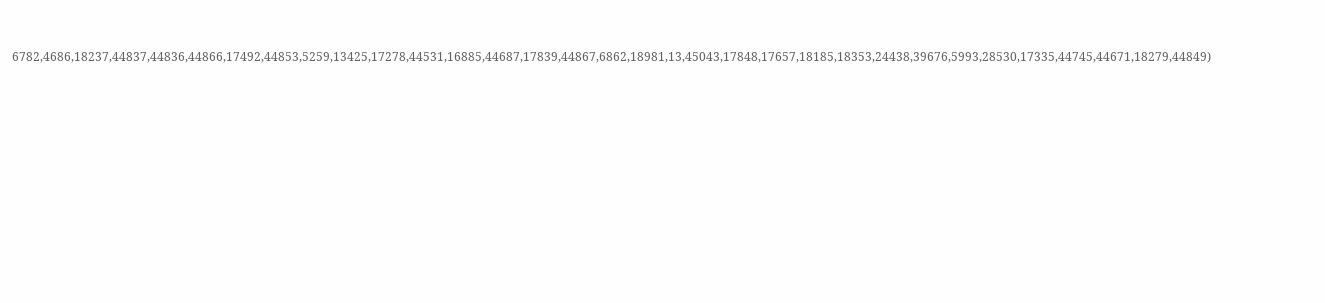6782,4686,18237,44837,44836,44866,17492,44853,5259,13425,17278,44531,16885,44687,17839,44867,6862,18981,13,45043,17848,17657,18185,18353,24438,39676,5993,28530,17335,44745,44671,18279,44849)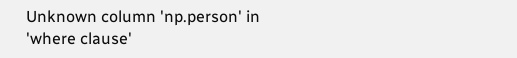Unknown column 'np.person' in 'where clause'